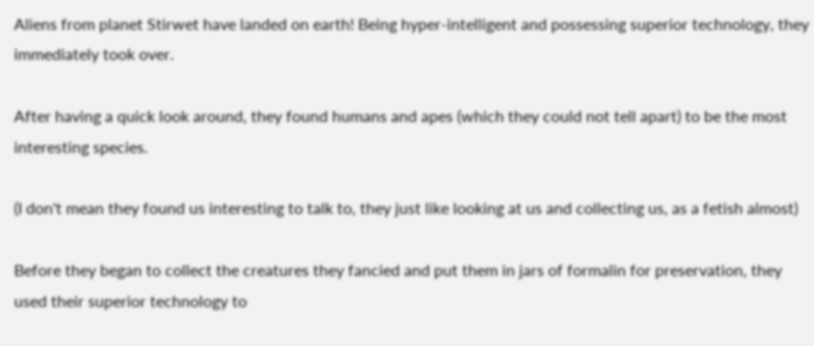Aliens from planet Stirwet have landed on earth! Being hyper-intelligent and possessing superior technology, they immediately took over.

After having a quick look around, they found humans and apes (which they could not tell apart) to be the most interesting species.

(I don't mean they found us interesting to talk to, they just like looking at us and collecting us, as a fetish almost)

Before they began to collect the creatures they fancied and put them in jars of formalin for preservation, they used their superior technology to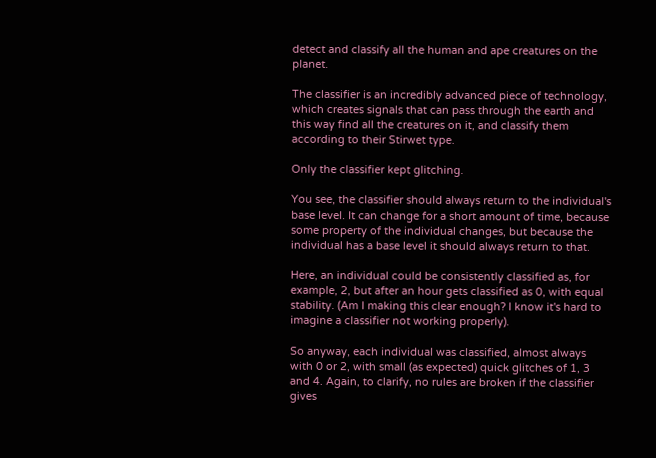detect and classify all the human and ape creatures on the planet.

The classifier is an incredibly advanced piece of technology, which creates signals that can pass through the earth and this way find all the creatures on it, and classify them according to their Stirwet type.

Only the classifier kept glitching.

You see, the classifier should always return to the individual's base level. It can change for a short amount of time, because some property of the individual changes, but because the individual has a base level it should always return to that.

Here, an individual could be consistently classified as, for example, 2, but after an hour gets classified as 0, with equal stability. (Am I making this clear enough? I know it's hard to imagine a classifier not working properly).

So anyway, each individual was classified, almost always with 0 or 2, with small (as expected) quick glitches of 1, 3 and 4. Again, to clarify, no rules are broken if the classifier gives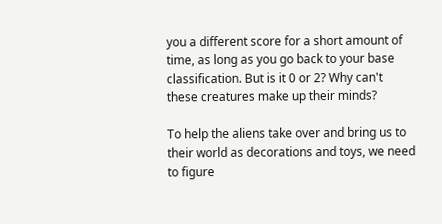you a different score for a short amount of time, as long as you go back to your base classification. But is it 0 or 2? Why can't these creatures make up their minds?

To help the aliens take over and bring us to their world as decorations and toys, we need to figure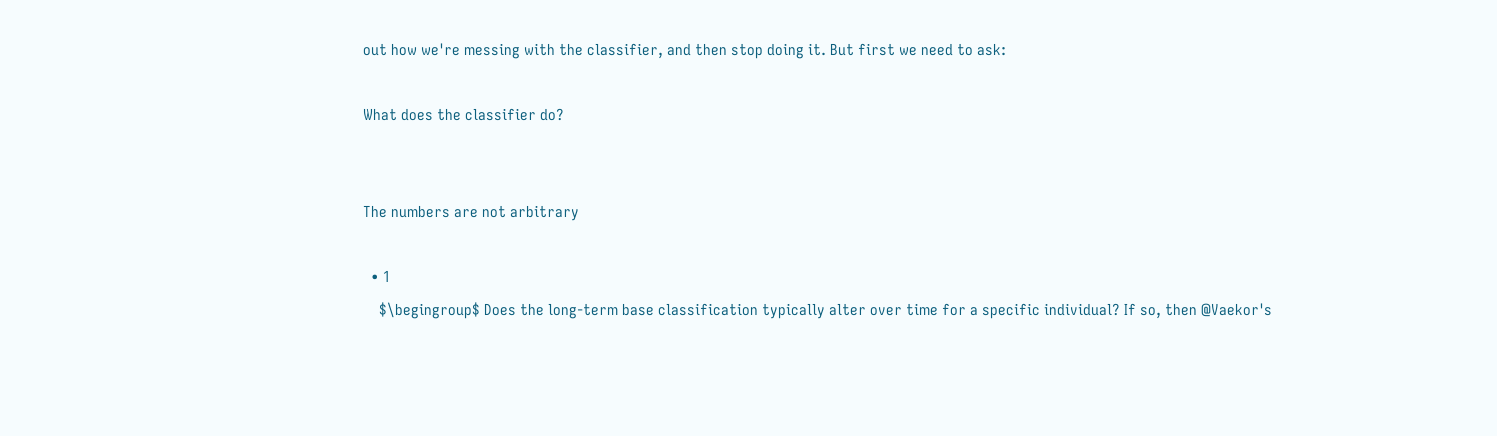out how we're messing with the classifier, and then stop doing it. But first we need to ask:

What does the classifier do?


The numbers are not arbitrary

  • 1
    $\begingroup$ Does the long-term base classification typically alter over time for a specific individual? If so, then @Vaekor's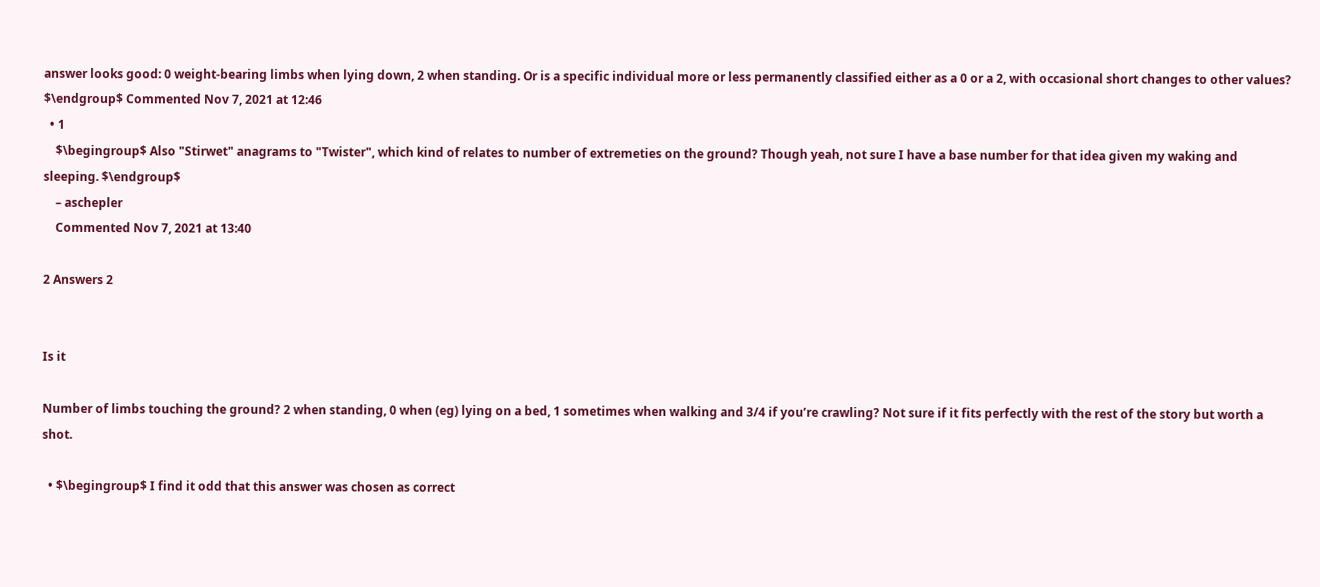answer looks good: 0 weight-bearing limbs when lying down, 2 when standing. Or is a specific individual more or less permanently classified either as a 0 or a 2, with occasional short changes to other values? $\endgroup$ Commented Nov 7, 2021 at 12:46
  • 1
    $\begingroup$ Also "Stirwet" anagrams to "Twister", which kind of relates to number of extremeties on the ground? Though yeah, not sure I have a base number for that idea given my waking and sleeping. $\endgroup$
    – aschepler
    Commented Nov 7, 2021 at 13:40

2 Answers 2


Is it

Number of limbs touching the ground? 2 when standing, 0 when (eg) lying on a bed, 1 sometimes when walking and 3/4 if you’re crawling? Not sure if it fits perfectly with the rest of the story but worth a shot.

  • $\begingroup$ I find it odd that this answer was chosen as correct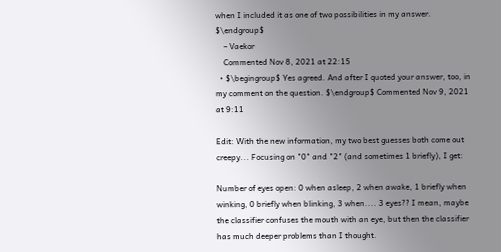when I included it as one of two possibilities in my answer. $\endgroup$
    – Vaekor
    Commented Nov 8, 2021 at 22:15
  • $\begingroup$ Yes agreed. And after I quoted your answer, too, in my comment on the question. $\endgroup$ Commented Nov 9, 2021 at 9:11

Edit: With the new information, my two best guesses both come out creepy... Focusing on "0" and "2" (and sometimes 1 briefly), I get:

Number of eyes open: 0 when asleep, 2 when awake, 1 briefly when winking, 0 briefly when blinking, 3 when.... 3 eyes?? I mean, maybe the classifier confuses the mouth with an eye, but then the classifier has much deeper problems than I thought.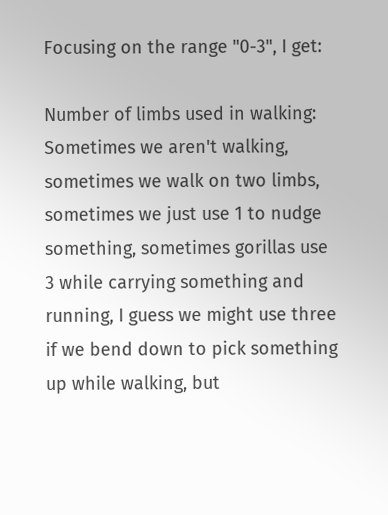Focusing on the range "0-3", I get:

Number of limbs used in walking: Sometimes we aren't walking, sometimes we walk on two limbs, sometimes we just use 1 to nudge something, sometimes gorillas use 3 while carrying something and running, I guess we might use three if we bend down to pick something up while walking, but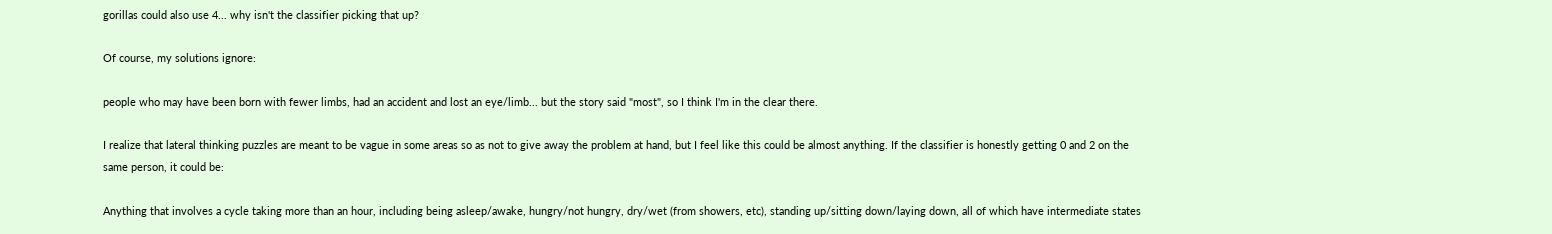gorillas could also use 4... why isn't the classifier picking that up?

Of course, my solutions ignore:

people who may have been born with fewer limbs, had an accident and lost an eye/limb... but the story said "most", so I think I'm in the clear there.

I realize that lateral thinking puzzles are meant to be vague in some areas so as not to give away the problem at hand, but I feel like this could be almost anything. If the classifier is honestly getting 0 and 2 on the same person, it could be:

Anything that involves a cycle taking more than an hour, including being asleep/awake, hungry/not hungry, dry/wet (from showers, etc), standing up/sitting down/laying down, all of which have intermediate states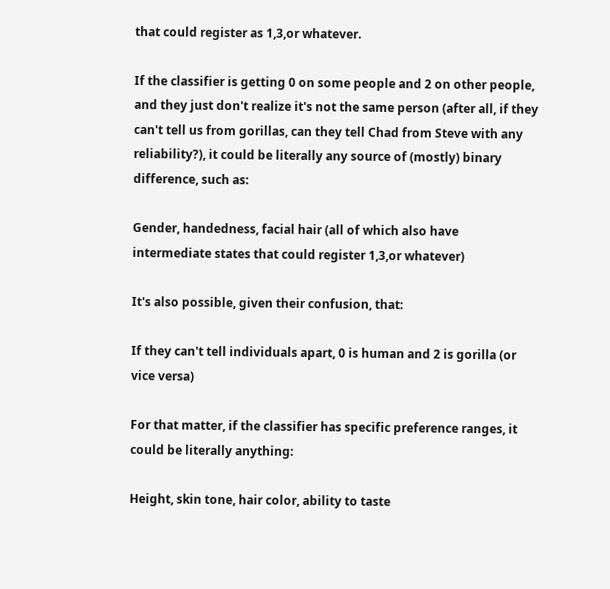that could register as 1,3,or whatever.

If the classifier is getting 0 on some people and 2 on other people, and they just don't realize it's not the same person (after all, if they can't tell us from gorillas, can they tell Chad from Steve with any reliability?), it could be literally any source of (mostly) binary difference, such as:

Gender, handedness, facial hair (all of which also have intermediate states that could register 1,3,or whatever)

It's also possible, given their confusion, that:

If they can't tell individuals apart, 0 is human and 2 is gorilla (or vice versa)

For that matter, if the classifier has specific preference ranges, it could be literally anything:

Height, skin tone, hair color, ability to taste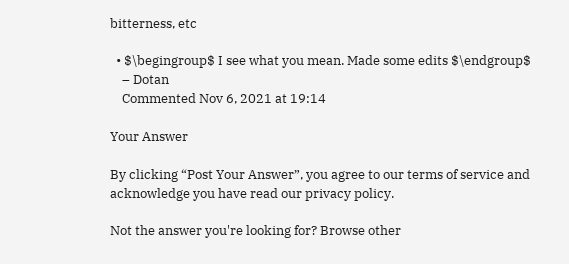bitterness, etc

  • $\begingroup$ I see what you mean. Made some edits $\endgroup$
    – Dotan
    Commented Nov 6, 2021 at 19:14

Your Answer

By clicking “Post Your Answer”, you agree to our terms of service and acknowledge you have read our privacy policy.

Not the answer you're looking for? Browse other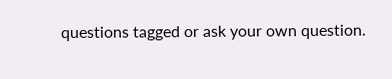questions tagged or ask your own question.